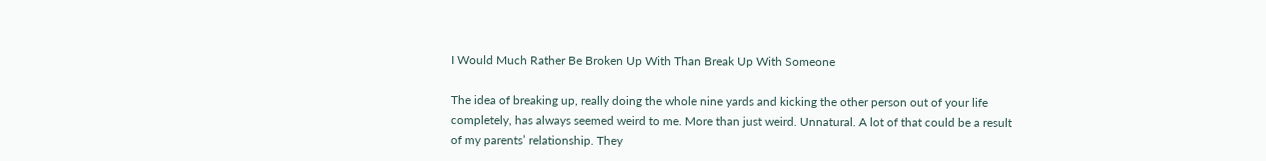I Would Much Rather Be Broken Up With Than Break Up With Someone

The idea of breaking up, really doing the whole nine yards and kicking the other person out of your life completely, has always seemed weird to me. More than just weird. Unnatural. A lot of that could be a result of my parents’ relationship. They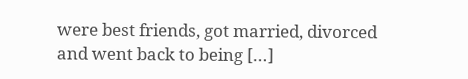were best friends, got married, divorced and went back to being […]